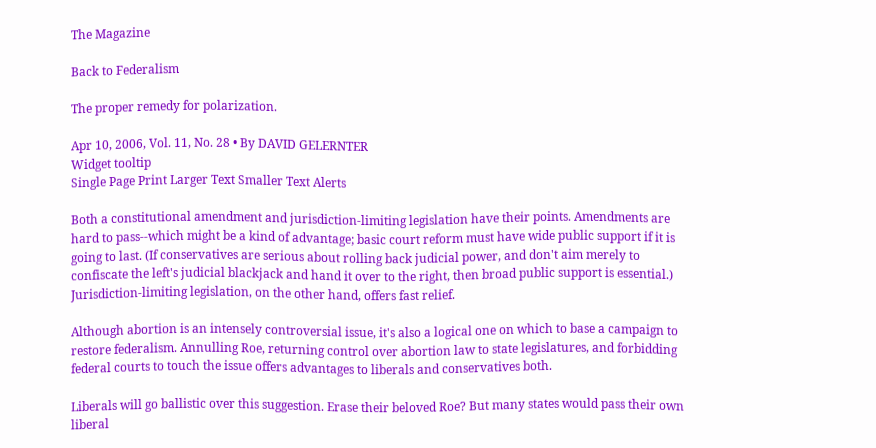The Magazine

Back to Federalism

The proper remedy for polarization.

Apr 10, 2006, Vol. 11, No. 28 • By DAVID GELERNTER
Widget tooltip
Single Page Print Larger Text Smaller Text Alerts

Both a constitutional amendment and jurisdiction-limiting legislation have their points. Amendments are hard to pass--which might be a kind of advantage; basic court reform must have wide public support if it is going to last. (If conservatives are serious about rolling back judicial power, and don't aim merely to confiscate the left's judicial blackjack and hand it over to the right, then broad public support is essential.) Jurisdiction-limiting legislation, on the other hand, offers fast relief.

Although abortion is an intensely controversial issue, it's also a logical one on which to base a campaign to restore federalism. Annulling Roe, returning control over abortion law to state legislatures, and forbidding federal courts to touch the issue offers advantages to liberals and conservatives both.

Liberals will go ballistic over this suggestion. Erase their beloved Roe? But many states would pass their own liberal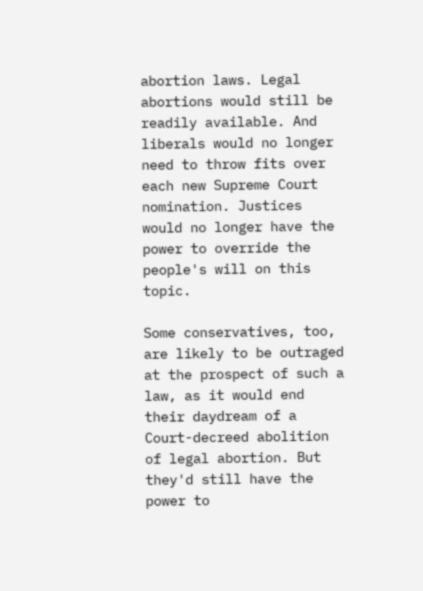abortion laws. Legal abortions would still be readily available. And liberals would no longer need to throw fits over each new Supreme Court nomination. Justices would no longer have the power to override the people's will on this topic.

Some conservatives, too, are likely to be outraged at the prospect of such a law, as it would end their daydream of a Court-decreed abolition of legal abortion. But they'd still have the power to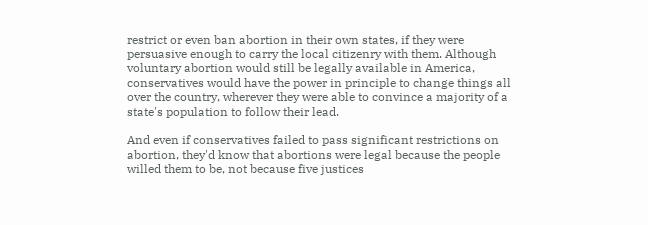restrict or even ban abortion in their own states, if they were persuasive enough to carry the local citizenry with them. Although voluntary abortion would still be legally available in America, conservatives would have the power in principle to change things all over the country, wherever they were able to convince a majority of a state's population to follow their lead.

And even if conservatives failed to pass significant restrictions on abortion, they'd know that abortions were legal because the people willed them to be, not because five justices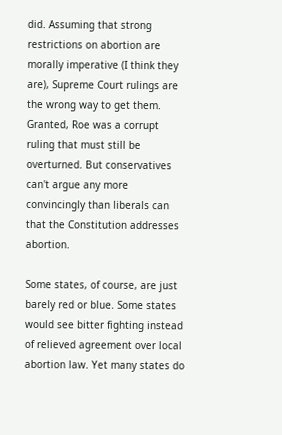did. Assuming that strong restrictions on abortion are morally imperative (I think they are), Supreme Court rulings are the wrong way to get them. Granted, Roe was a corrupt ruling that must still be overturned. But conservatives can't argue any more convincingly than liberals can that the Constitution addresses abortion.

Some states, of course, are just barely red or blue. Some states would see bitter fighting instead of relieved agreement over local abortion law. Yet many states do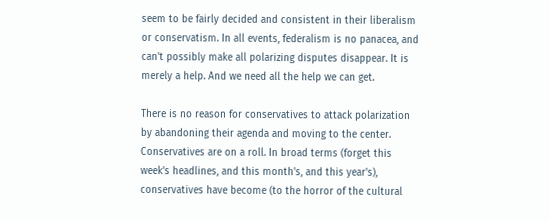seem to be fairly decided and consistent in their liberalism or conservatism. In all events, federalism is no panacea, and can't possibly make all polarizing disputes disappear. It is merely a help. And we need all the help we can get.

There is no reason for conservatives to attack polarization by abandoning their agenda and moving to the center. Conservatives are on a roll. In broad terms (forget this week's headlines, and this month's, and this year's), conservatives have become (to the horror of the cultural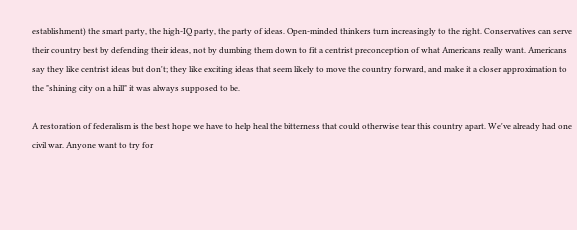establishment) the smart party, the high-IQ party, the party of ideas. Open-minded thinkers turn increasingly to the right. Conservatives can serve their country best by defending their ideas, not by dumbing them down to fit a centrist preconception of what Americans really want. Americans say they like centrist ideas but don't; they like exciting ideas that seem likely to move the country forward, and make it a closer approximation to the "shining city on a hill" it was always supposed to be.

A restoration of federalism is the best hope we have to help heal the bitterness that could otherwise tear this country apart. We've already had one civil war. Anyone want to try for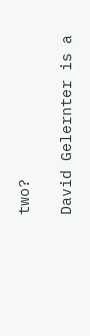two?

David Gelernter is a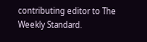contributing editor to The Weekly Standard.